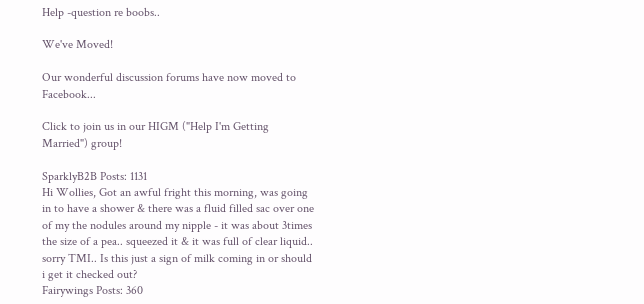Help -question re boobs..

We've Moved!

Our wonderful discussion forums have now moved to Facebook...

Click to join us in our HIGM ("Help I'm Getting Married") group!

SparklyB2B Posts: 1131
Hi Wollies, Got an awful fright this morning, was going in to have a shower & there was a fluid filled sac over one of my the nodules around my nipple - it was about 3times the size of a pea.. squeezed it & it was full of clear liquid.. sorry TMI.. Is this just a sign of milk coming in or should i get it checked out?
Fairywings Posts: 360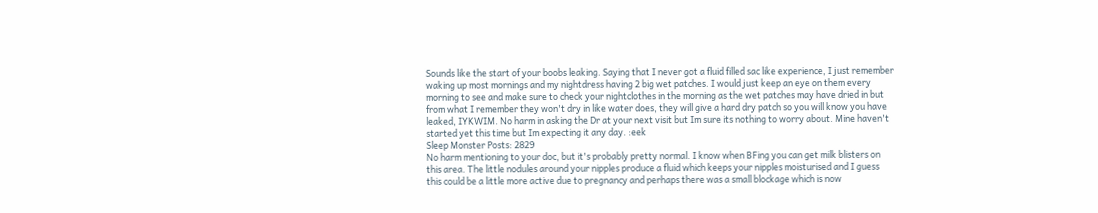Sounds like the start of your boobs leaking. Saying that I never got a fluid filled sac like experience, I just remember waking up most mornings and my nightdress having 2 big wet patches. I would just keep an eye on them every morning to see and make sure to check your nightclothes in the morning as the wet patches may have dried in but from what I remember they won't dry in like water does, they will give a hard dry patch so you will know you have leaked, IYKWIM. No harm in asking the Dr at your next visit but Im sure its nothing to worry about. Mine haven't started yet this time but Im expecting it any day. :eek
Sleep Monster Posts: 2829
No harm mentioning to your doc, but it's probably pretty normal. I know when BFing you can get milk blisters on this area. The little nodules around your nipples produce a fluid which keeps your nipples moisturised and I guess this could be a little more active due to pregnancy and perhaps there was a small blockage which is now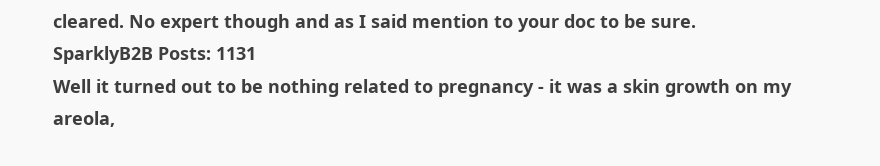cleared. No expert though and as I said mention to your doc to be sure.
SparklyB2B Posts: 1131
Well it turned out to be nothing related to pregnancy - it was a skin growth on my areola,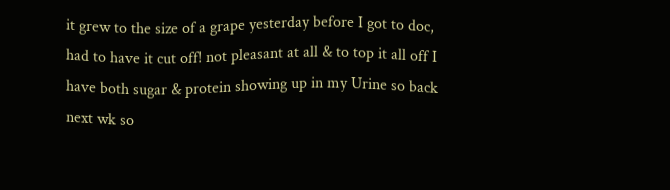it grew to the size of a grape yesterday before I got to doc, had to have it cut off! not pleasant at all & to top it all off I have both sugar & protein showing up in my Urine so back next wk so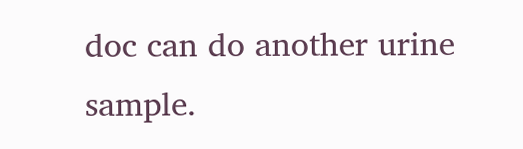doc can do another urine sample.